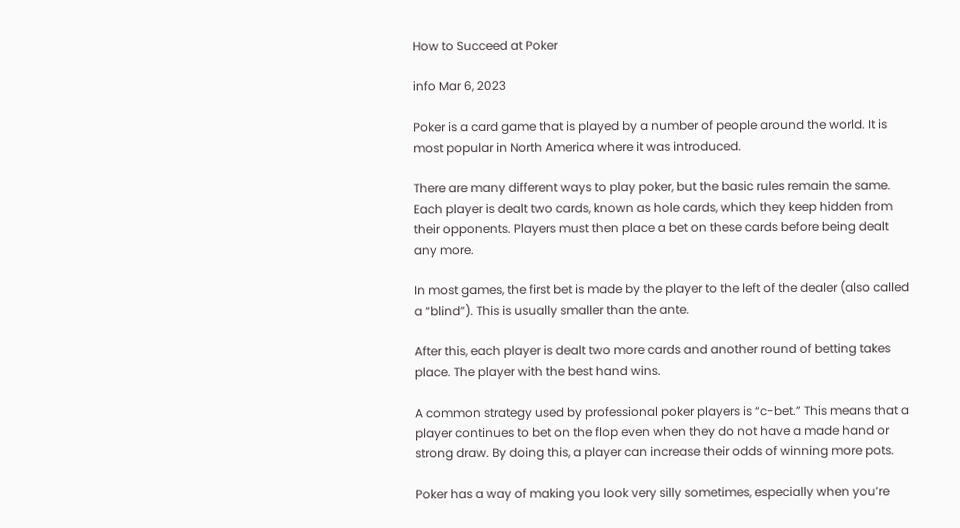How to Succeed at Poker

info Mar 6, 2023

Poker is a card game that is played by a number of people around the world. It is most popular in North America where it was introduced.

There are many different ways to play poker, but the basic rules remain the same. Each player is dealt two cards, known as hole cards, which they keep hidden from their opponents. Players must then place a bet on these cards before being dealt any more.

In most games, the first bet is made by the player to the left of the dealer (also called a “blind”). This is usually smaller than the ante.

After this, each player is dealt two more cards and another round of betting takes place. The player with the best hand wins.

A common strategy used by professional poker players is “c-bet.” This means that a player continues to bet on the flop even when they do not have a made hand or strong draw. By doing this, a player can increase their odds of winning more pots.

Poker has a way of making you look very silly sometimes, especially when you’re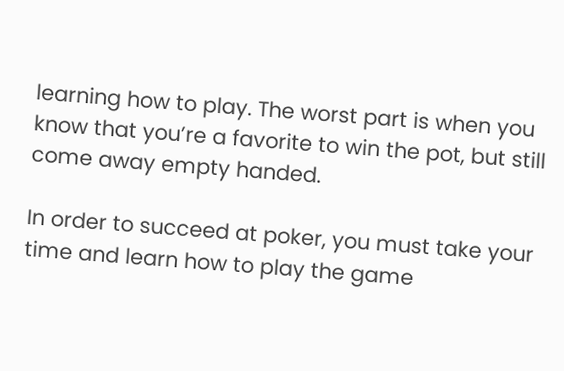learning how to play. The worst part is when you know that you’re a favorite to win the pot, but still come away empty handed.

In order to succeed at poker, you must take your time and learn how to play the game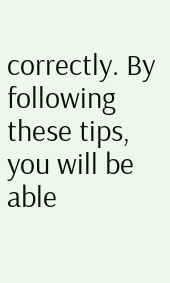correctly. By following these tips, you will be able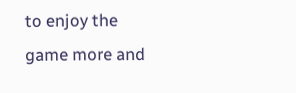to enjoy the game more and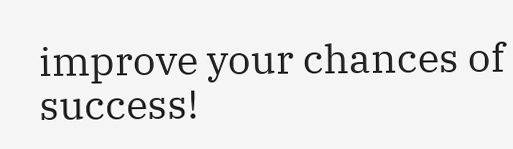improve your chances of success!